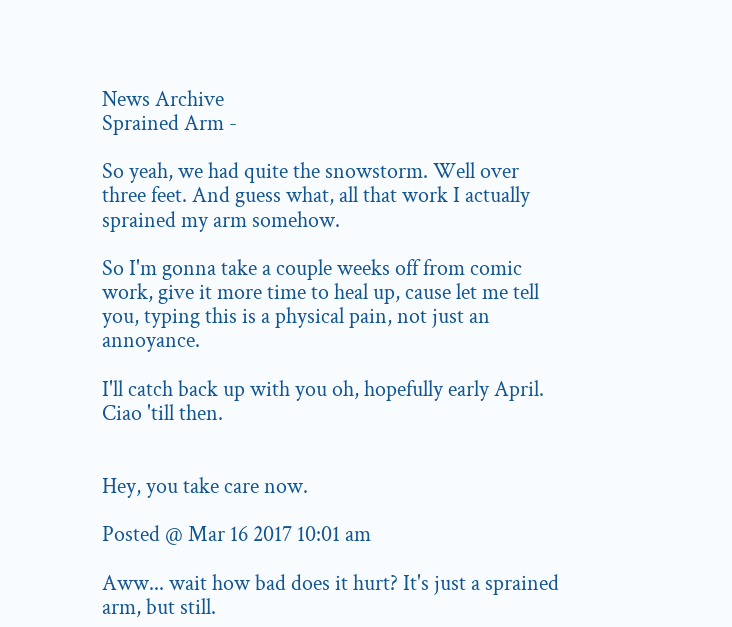News Archive
Sprained Arm -

So yeah, we had quite the snowstorm. Well over three feet. And guess what, all that work I actually sprained my arm somehow.

So I'm gonna take a couple weeks off from comic work, give it more time to heal up, cause let me tell you, typing this is a physical pain, not just an annoyance.

I'll catch back up with you oh, hopefully early April. Ciao 'till then.


Hey, you take care now.

Posted @ Mar 16 2017 10:01 am

Aww... wait how bad does it hurt? It's just a sprained arm, but still.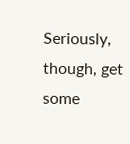Seriously, though, get some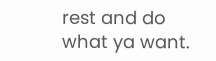rest and do what ya want.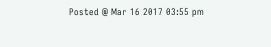Posted @ Mar 16 2017 03:55 pm